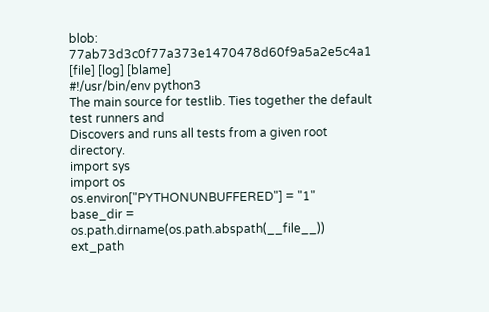blob: 77ab73d3c0f77a373e1470478d60f9a5a2e5c4a1 [file] [log] [blame]
#!/usr/bin/env python3
The main source for testlib. Ties together the default test runners and
Discovers and runs all tests from a given root directory.
import sys
import os
os.environ["PYTHONUNBUFFERED"] = "1"
base_dir = os.path.dirname(os.path.abspath(__file__))
ext_path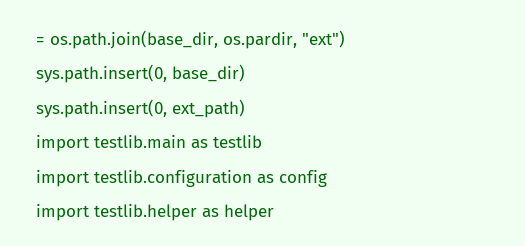= os.path.join(base_dir, os.pardir, "ext")
sys.path.insert(0, base_dir)
sys.path.insert(0, ext_path)
import testlib.main as testlib
import testlib.configuration as config
import testlib.helper as helper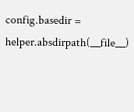config.basedir = helper.absdirpath(__file__)